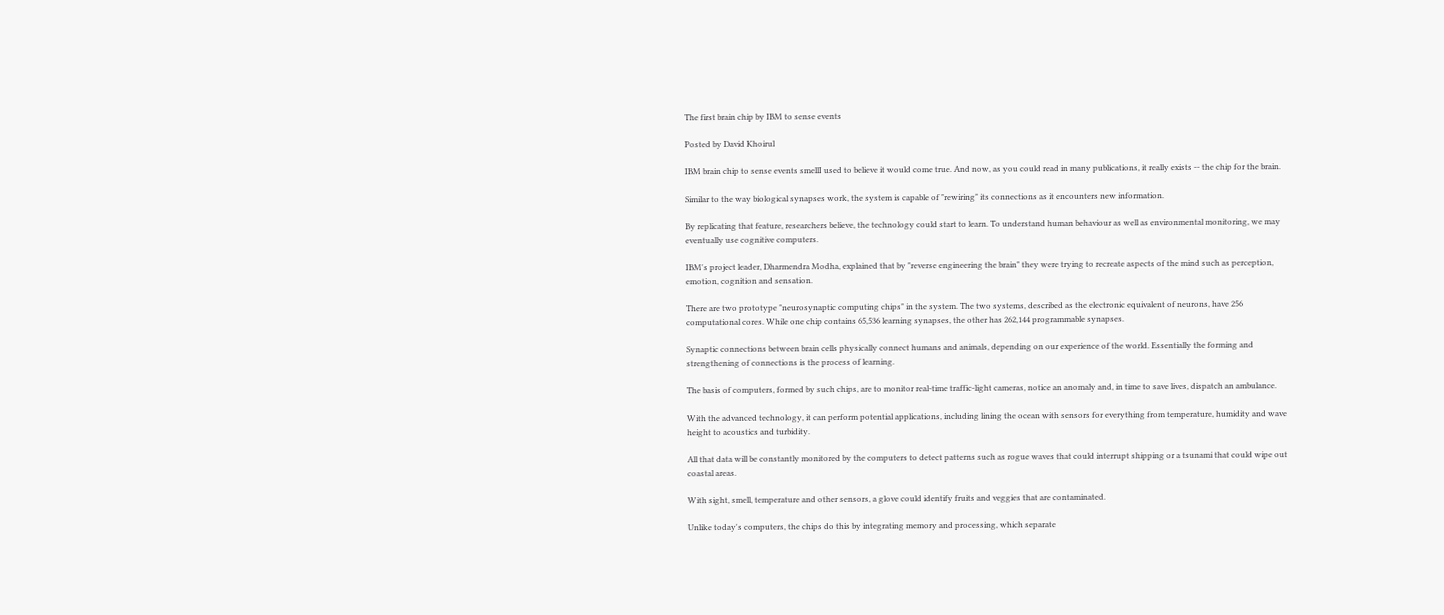The first brain chip by IBM to sense events

Posted by David Khoirul

IBM brain chip to sense events smellI used to believe it would come true. And now, as you could read in many publications, it really exists -- the chip for the brain.

Similar to the way biological synapses work, the system is capable of "rewiring" its connections as it encounters new information.

By replicating that feature, researchers believe, the technology could start to learn. To understand human behaviour as well as environmental monitoring, we may eventually use cognitive computers.

IBM's project leader, Dharmendra Modha, explained that by "reverse engineering the brain" they were trying to recreate aspects of the mind such as perception, emotion, cognition and sensation.

There are two prototype "neurosynaptic computing chips" in the system. The two systems, described as the electronic equivalent of neurons, have 256 computational cores. While one chip contains 65,536 learning synapses, the other has 262,144 programmable synapses.

Synaptic connections between brain cells physically connect humans and animals, depending on our experience of the world. Essentially the forming and strengthening of connections is the process of learning.

The basis of computers, formed by such chips, are to monitor real-time traffic-light cameras, notice an anomaly and, in time to save lives, dispatch an ambulance.

With the advanced technology, it can perform potential applications, including lining the ocean with sensors for everything from temperature, humidity and wave height to acoustics and turbidity.

All that data will be constantly monitored by the computers to detect patterns such as rogue waves that could interrupt shipping or a tsunami that could wipe out coastal areas.

With sight, smell, temperature and other sensors, a glove could identify fruits and veggies that are contaminated.

Unlike today's computers, the chips do this by integrating memory and processing, which separate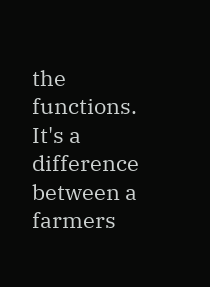the functions. It's a difference between a farmers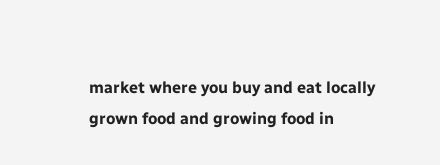market where you buy and eat locally grown food and growing food in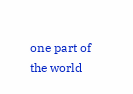one part of the world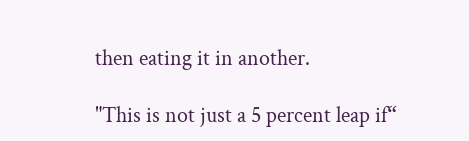then eating it in another.

"This is not just a 5 percent leap if“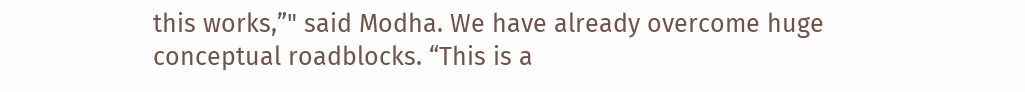this works,”" said Modha. We have already overcome huge conceptual roadblocks. “This is a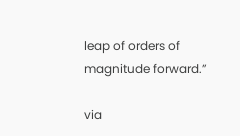leap of orders of magnitude forward.”

via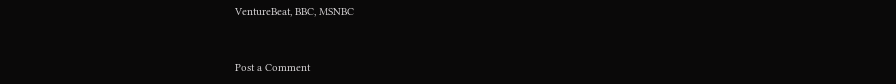VentureBeat, BBC, MSNBC


Post a Comment